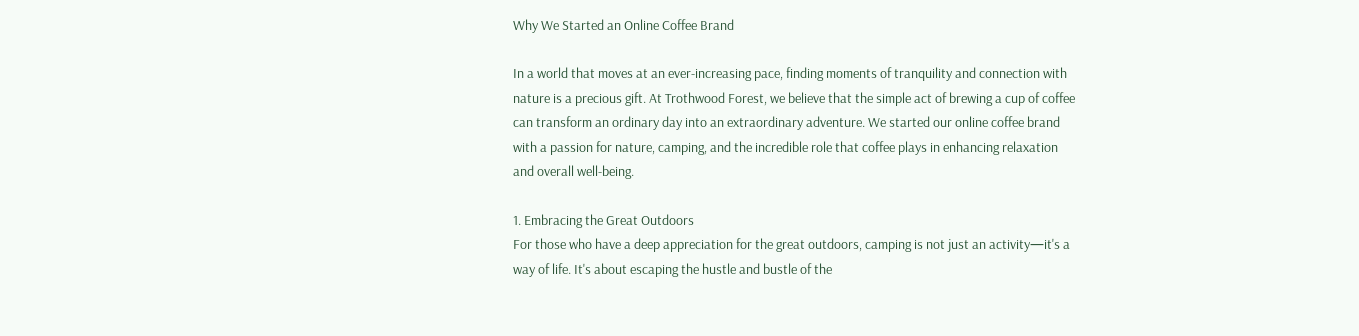Why We Started an Online Coffee Brand

In a world that moves at an ever-increasing pace, finding moments of tranquility and connection with nature is a precious gift. At Trothwood Forest, we believe that the simple act of brewing a cup of coffee can transform an ordinary day into an extraordinary adventure. We started our online coffee brand with a passion for nature, camping, and the incredible role that coffee plays in enhancing relaxation and overall well-being.

1. Embracing the Great Outdoors
For those who have a deep appreciation for the great outdoors, camping is not just an activity—it's a way of life. It's about escaping the hustle and bustle of the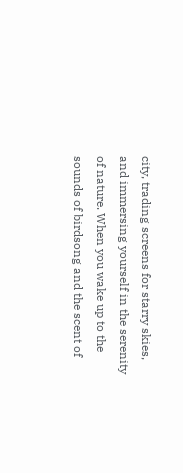city, trading screens for starry skies, and immersing yourself in the serenity of nature. When you wake up to the sounds of birdsong and the scent of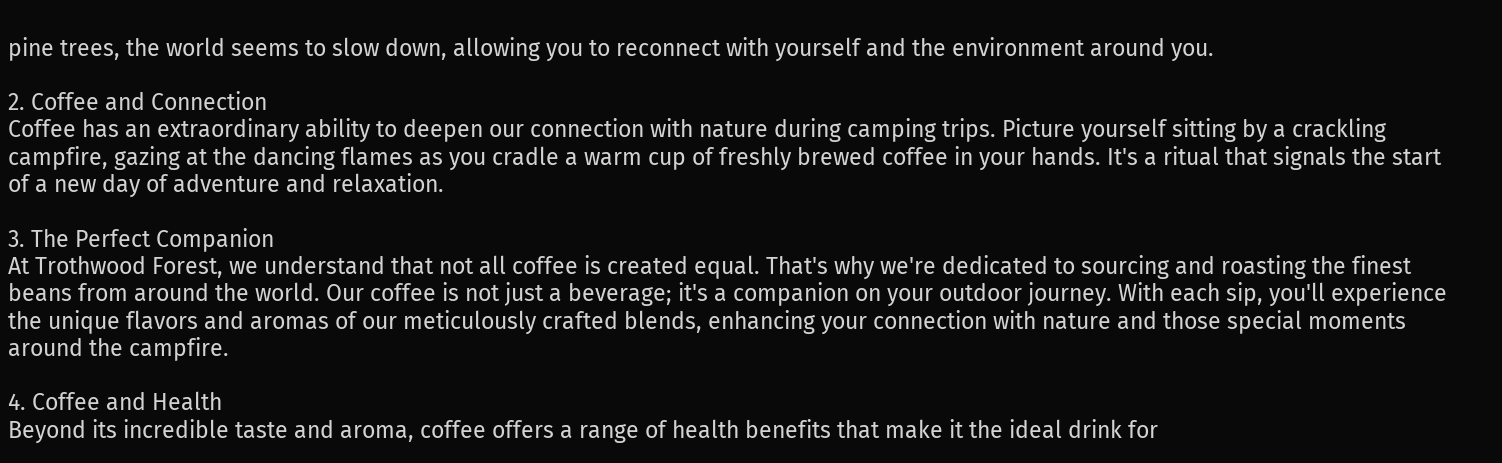pine trees, the world seems to slow down, allowing you to reconnect with yourself and the environment around you.

2. Coffee and Connection
Coffee has an extraordinary ability to deepen our connection with nature during camping trips. Picture yourself sitting by a crackling campfire, gazing at the dancing flames as you cradle a warm cup of freshly brewed coffee in your hands. It's a ritual that signals the start of a new day of adventure and relaxation.

3. The Perfect Companion
At Trothwood Forest, we understand that not all coffee is created equal. That's why we're dedicated to sourcing and roasting the finest beans from around the world. Our coffee is not just a beverage; it's a companion on your outdoor journey. With each sip, you'll experience the unique flavors and aromas of our meticulously crafted blends, enhancing your connection with nature and those special moments around the campfire.

4. Coffee and Health
Beyond its incredible taste and aroma, coffee offers a range of health benefits that make it the ideal drink for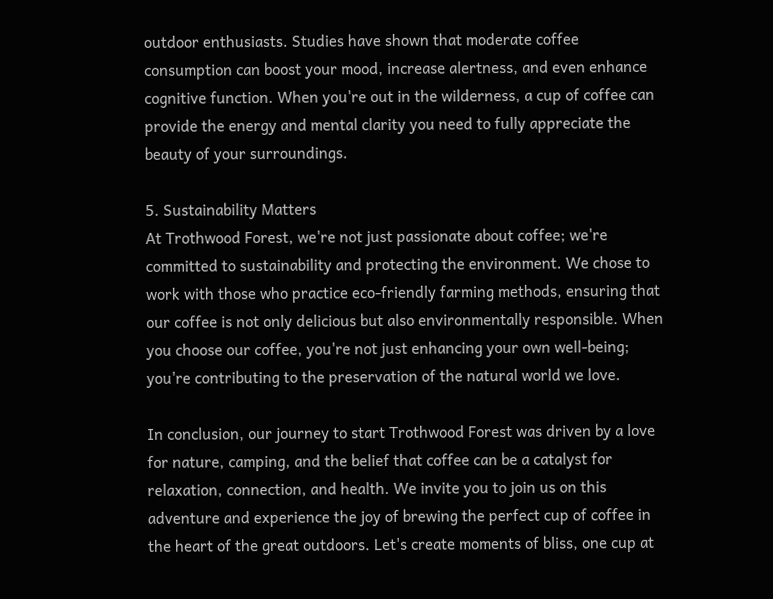outdoor enthusiasts. Studies have shown that moderate coffee consumption can boost your mood, increase alertness, and even enhance cognitive function. When you're out in the wilderness, a cup of coffee can provide the energy and mental clarity you need to fully appreciate the beauty of your surroundings.

5. Sustainability Matters
At Trothwood Forest, we're not just passionate about coffee; we're committed to sustainability and protecting the environment. We chose to work with those who practice eco-friendly farming methods, ensuring that our coffee is not only delicious but also environmentally responsible. When you choose our coffee, you're not just enhancing your own well-being; you're contributing to the preservation of the natural world we love.

In conclusion, our journey to start Trothwood Forest was driven by a love for nature, camping, and the belief that coffee can be a catalyst for relaxation, connection, and health. We invite you to join us on this adventure and experience the joy of brewing the perfect cup of coffee in the heart of the great outdoors. Let's create moments of bliss, one cup at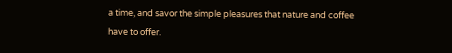a time, and savor the simple pleasures that nature and coffee have to offer.